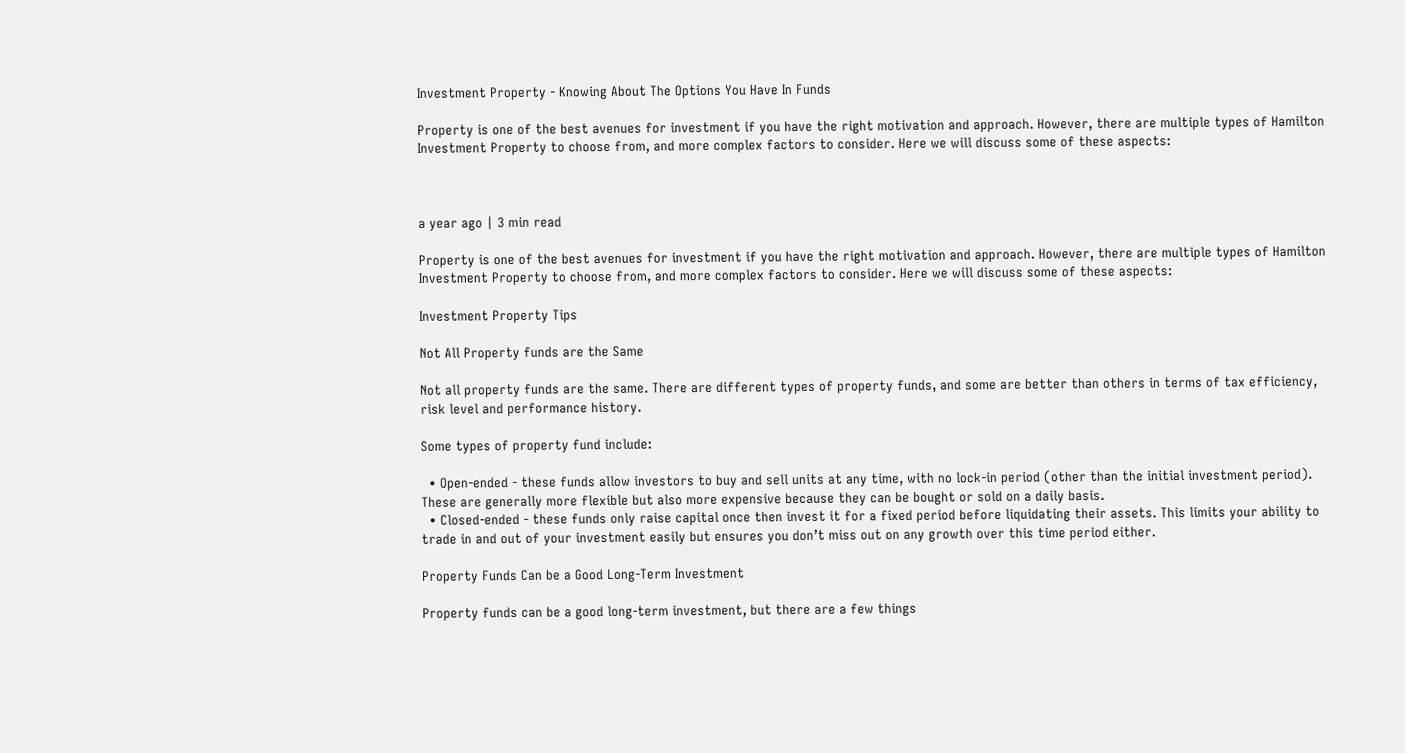Investment Property - Knowing About The Options You Have In Funds

Property is one of the best avenues for investment if you have the right motivation and approach. However, there are multiple types of Hamilton Investment Property to choose from, and more complex factors to consider. Here we will discuss some of these aspects:



a year ago | 3 min read

Property is one of the best avenues for investment if you have the right motivation and approach. However, there are multiple types of Hamilton Investment Property to choose from, and more complex factors to consider. Here we will discuss some of these aspects:

Investment Property Tips

Not All Property funds are the Same

Not all property funds are the same. There are different types of property funds, and some are better than others in terms of tax efficiency, risk level and performance history.

Some types of property fund include:

  • Open-ended - these funds allow investors to buy and sell units at any time, with no lock-in period (other than the initial investment period). These are generally more flexible but also more expensive because they can be bought or sold on a daily basis.
  • Closed-ended - these funds only raise capital once then invest it for a fixed period before liquidating their assets. This limits your ability to trade in and out of your investment easily but ensures you don’t miss out on any growth over this time period either.

Property Funds Can be a Good Long-Term Investment

Property funds can be a good long-term investment, but there are a few things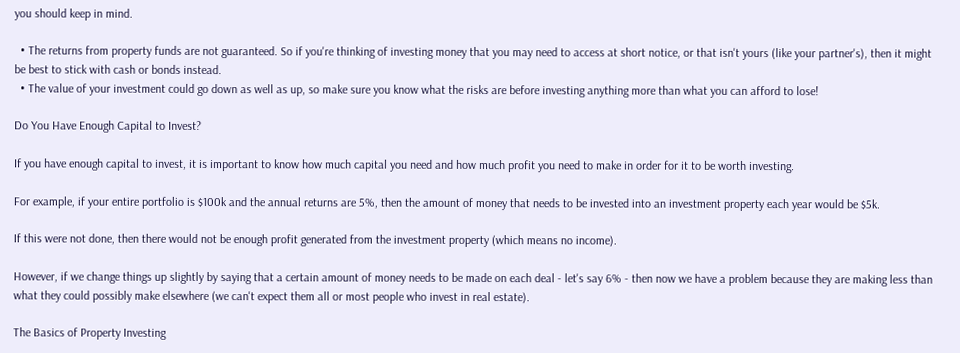you should keep in mind.

  • The returns from property funds are not guaranteed. So if you're thinking of investing money that you may need to access at short notice, or that isn't yours (like your partner's), then it might be best to stick with cash or bonds instead.
  • The value of your investment could go down as well as up, so make sure you know what the risks are before investing anything more than what you can afford to lose!

Do You Have Enough Capital to Invest?

If you have enough capital to invest, it is important to know how much capital you need and how much profit you need to make in order for it to be worth investing.

For example, if your entire portfolio is $100k and the annual returns are 5%, then the amount of money that needs to be invested into an investment property each year would be $5k.

If this were not done, then there would not be enough profit generated from the investment property (which means no income).

However, if we change things up slightly by saying that a certain amount of money needs to be made on each deal - let's say 6% - then now we have a problem because they are making less than what they could possibly make elsewhere (we can't expect them all or most people who invest in real estate).

The Basics of Property Investing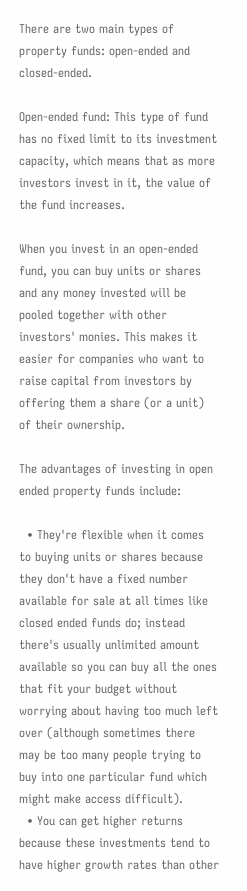There are two main types of property funds: open-ended and closed-ended.

Open-ended fund: This type of fund has no fixed limit to its investment capacity, which means that as more investors invest in it, the value of the fund increases.

When you invest in an open-ended fund, you can buy units or shares and any money invested will be pooled together with other investors' monies. This makes it easier for companies who want to raise capital from investors by offering them a share (or a unit) of their ownership.

The advantages of investing in open ended property funds include:

  • They're flexible when it comes to buying units or shares because they don't have a fixed number available for sale at all times like closed ended funds do; instead there's usually unlimited amount available so you can buy all the ones that fit your budget without worrying about having too much left over (although sometimes there may be too many people trying to buy into one particular fund which might make access difficult).
  • You can get higher returns because these investments tend to have higher growth rates than other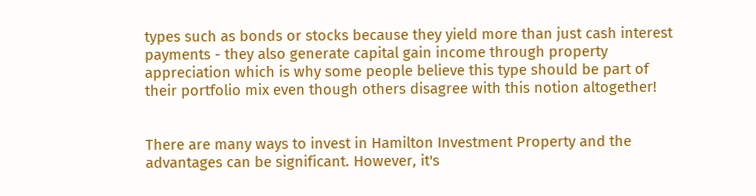types such as bonds or stocks because they yield more than just cash interest payments - they also generate capital gain income through property appreciation which is why some people believe this type should be part of their portfolio mix even though others disagree with this notion altogether!


There are many ways to invest in Hamilton Investment Property and the advantages can be significant. However, it's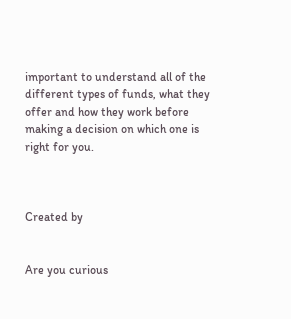important to understand all of the different types of funds, what they offer and how they work before making a decision on which one is right for you.



Created by


Are you curious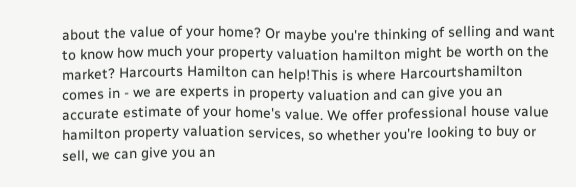about the value of your home? Or maybe you're thinking of selling and want to know how much your property valuation hamilton might be worth on the market? Harcourts Hamilton can help!This is where Harcourtshamilton comes in - we are experts in property valuation and can give you an accurate estimate of your home's value. We offer professional house value hamilton property valuation services, so whether you're looking to buy or sell, we can give you an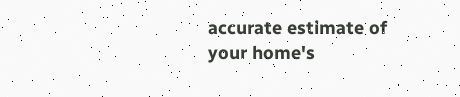accurate estimate of your home's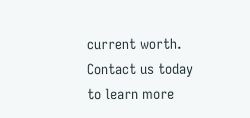current worth. Contact us today to learn more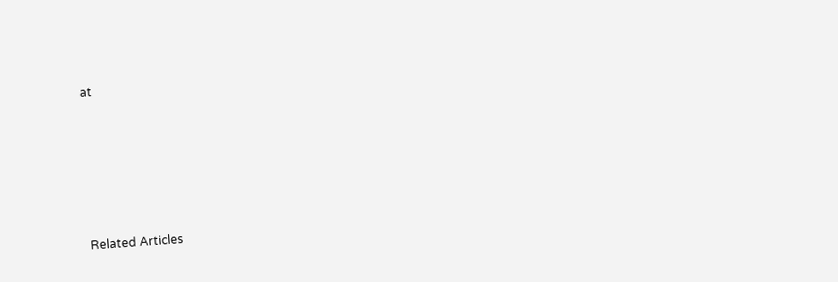at







Related Articles